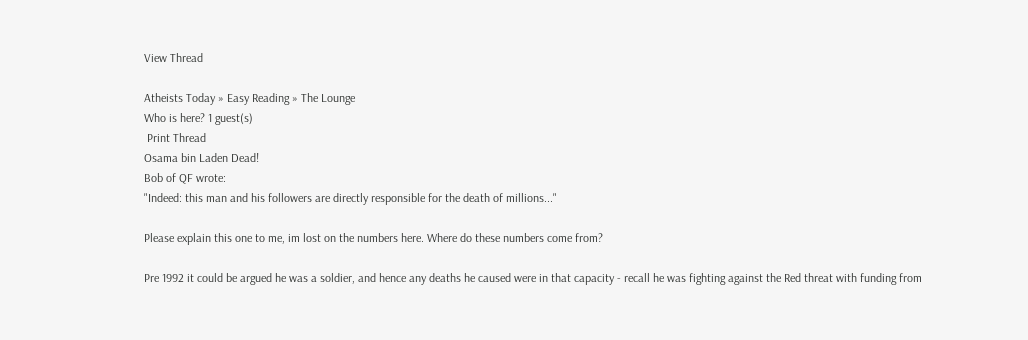View Thread

Atheists Today » Easy Reading » The Lounge
Who is here? 1 guest(s)
 Print Thread
Osama bin Laden Dead!
Bob of QF wrote:
"Indeed: this man and his followers are directly responsible for the death of millions..."

Please explain this one to me, im lost on the numbers here. Where do these numbers come from?

Pre 1992 it could be argued he was a soldier, and hence any deaths he caused were in that capacity - recall he was fighting against the Red threat with funding from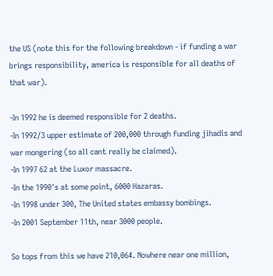the US (note this for the following breakdown - if funding a war brings responsibility, america is responsible for all deaths of that war).

-In 1992 he is deemed responsible for 2 deaths.
-In 1992/3 upper estimate of 200,000 through funding jihadis and war mongering (so all cant really be claimed).
-In 1997 62 at the Luxor massacre.
-In the 1990's at some point, 6000 Hazaras.
-In 1998 under 300, The United states embassy bombings.
-In 2001 September 11th, near 3000 people.

So tops from this we have 210,064. Nowhere near one million,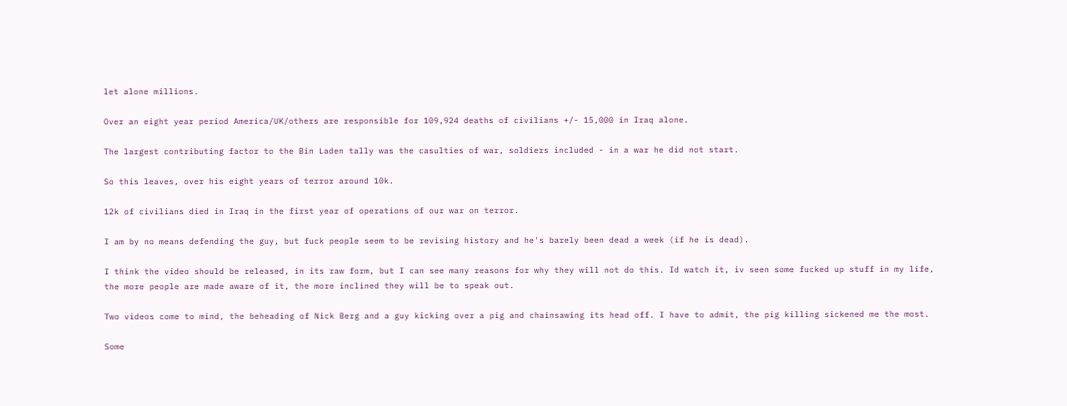let alone millions.

Over an eight year period America/UK/others are responsible for 109,924 deaths of civilians +/- 15,000 in Iraq alone.

The largest contributing factor to the Bin Laden tally was the casulties of war, soldiers included - in a war he did not start.

So this leaves, over his eight years of terror around 10k.

12k of civilians died in Iraq in the first year of operations of our war on terror.

I am by no means defending the guy, but fuck people seem to be revising history and he's barely been dead a week (if he is dead).

I think the video should be released, in its raw form, but I can see many reasons for why they will not do this. Id watch it, iv seen some fucked up stuff in my life, the more people are made aware of it, the more inclined they will be to speak out.

Two videos come to mind, the beheading of Nick Berg and a guy kicking over a pig and chainsawing its head off. I have to admit, the pig killing sickened me the most.

Some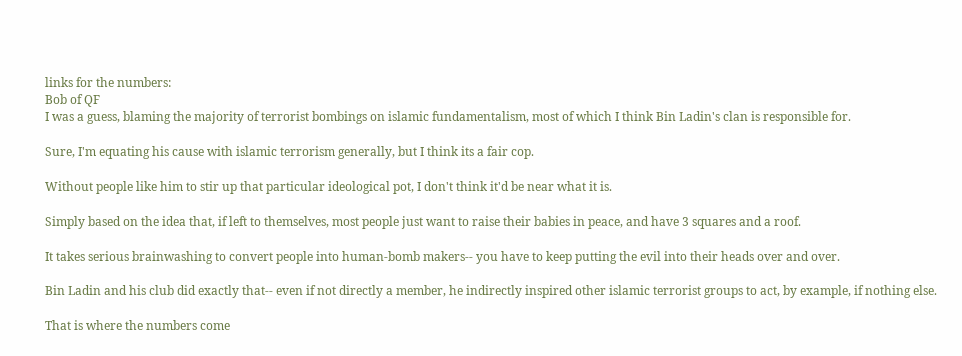links for the numbers:
Bob of QF
I was a guess, blaming the majority of terrorist bombings on islamic fundamentalism, most of which I think Bin Ladin's clan is responsible for.

Sure, I'm equating his cause with islamic terrorism generally, but I think its a fair cop.

Without people like him to stir up that particular ideological pot, I don't think it'd be near what it is.

Simply based on the idea that, if left to themselves, most people just want to raise their babies in peace, and have 3 squares and a roof.

It takes serious brainwashing to convert people into human-bomb makers-- you have to keep putting the evil into their heads over and over.

Bin Ladin and his club did exactly that-- even if not directly a member, he indirectly inspired other islamic terrorist groups to act, by example, if nothing else.

That is where the numbers come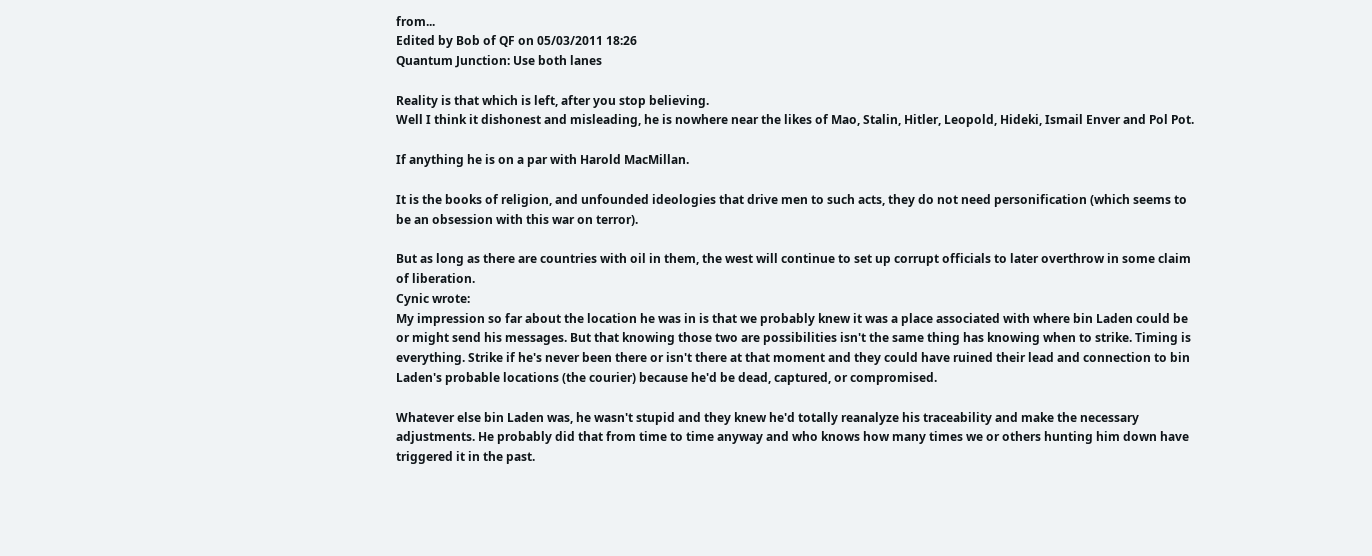from...
Edited by Bob of QF on 05/03/2011 18:26
Quantum Junction: Use both lanes

Reality is that which is left, after you stop believing.
Well I think it dishonest and misleading, he is nowhere near the likes of Mao, Stalin, Hitler, Leopold, Hideki, Ismail Enver and Pol Pot.

If anything he is on a par with Harold MacMillan.

It is the books of religion, and unfounded ideologies that drive men to such acts, they do not need personification (which seems to be an obsession with this war on terror).

But as long as there are countries with oil in them, the west will continue to set up corrupt officials to later overthrow in some claim of liberation.
Cynic wrote:
My impression so far about the location he was in is that we probably knew it was a place associated with where bin Laden could be or might send his messages. But that knowing those two are possibilities isn't the same thing has knowing when to strike. Timing is everything. Strike if he's never been there or isn't there at that moment and they could have ruined their lead and connection to bin Laden's probable locations (the courier) because he'd be dead, captured, or compromised.

Whatever else bin Laden was, he wasn't stupid and they knew he'd totally reanalyze his traceability and make the necessary adjustments. He probably did that from time to time anyway and who knows how many times we or others hunting him down have triggered it in the past.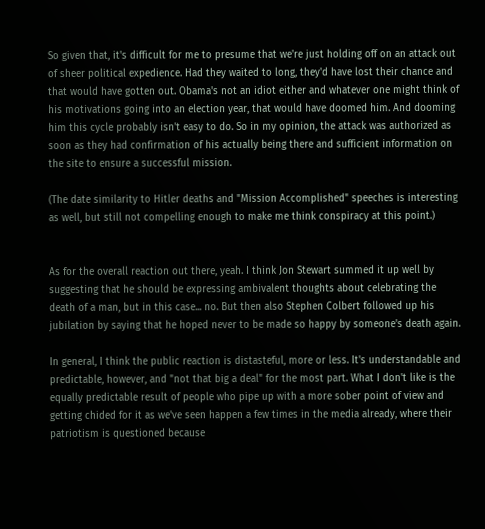So given that, it's difficult for me to presume that we're just holding off on an attack out of sheer political expedience. Had they waited to long, they'd have lost their chance and that would have gotten out. Obama's not an idiot either and whatever one might think of his motivations going into an election year, that would have doomed him. And dooming him this cycle probably isn't easy to do. So in my opinion, the attack was authorized as soon as they had confirmation of his actually being there and sufficient information on the site to ensure a successful mission.

(The date similarity to Hitler deaths and "Mission Accomplished" speeches is interesting as well, but still not compelling enough to make me think conspiracy at this point.)


As for the overall reaction out there, yeah. I think Jon Stewart summed it up well by suggesting that he should be expressing ambivalent thoughts about celebrating the death of a man, but in this case... no. But then also Stephen Colbert followed up his jubilation by saying that he hoped never to be made so happy by someone's death again.

In general, I think the public reaction is distasteful, more or less. It's understandable and predictable, however, and "not that big a deal" for the most part. What I don't like is the equally predictable result of people who pipe up with a more sober point of view and getting chided for it as we've seen happen a few times in the media already, where their patriotism is questioned because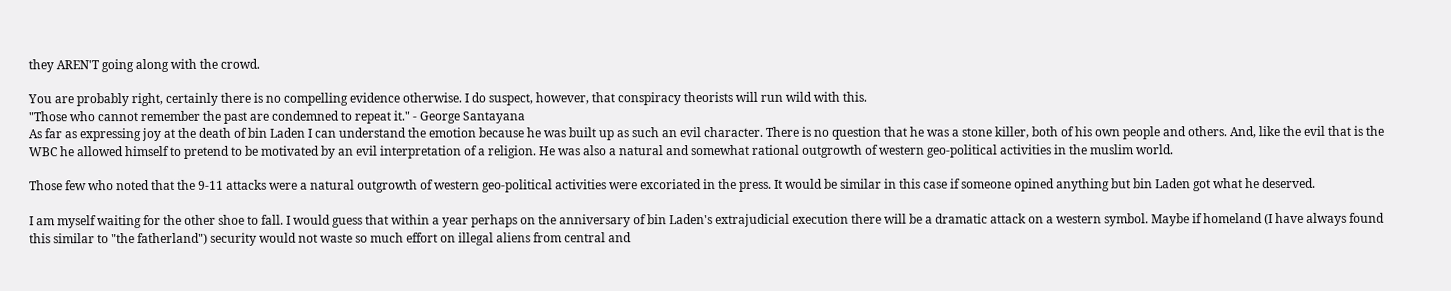they AREN'T going along with the crowd.

You are probably right, certainly there is no compelling evidence otherwise. I do suspect, however, that conspiracy theorists will run wild with this.
"Those who cannot remember the past are condemned to repeat it." - George Santayana
As far as expressing joy at the death of bin Laden I can understand the emotion because he was built up as such an evil character. There is no question that he was a stone killer, both of his own people and others. And, like the evil that is the WBC he allowed himself to pretend to be motivated by an evil interpretation of a religion. He was also a natural and somewhat rational outgrowth of western geo-political activities in the muslim world.

Those few who noted that the 9-11 attacks were a natural outgrowth of western geo-political activities were excoriated in the press. It would be similar in this case if someone opined anything but bin Laden got what he deserved.

I am myself waiting for the other shoe to fall. I would guess that within a year perhaps on the anniversary of bin Laden's extrajudicial execution there will be a dramatic attack on a western symbol. Maybe if homeland (I have always found this similar to "the fatherland") security would not waste so much effort on illegal aliens from central and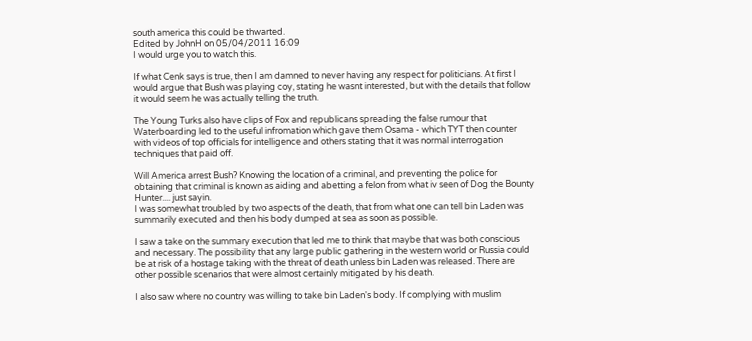south america this could be thwarted.
Edited by JohnH on 05/04/2011 16:09
I would urge you to watch this.

If what Cenk says is true, then I am damned to never having any respect for politicians. At first I would argue that Bush was playing coy, stating he wasnt interested, but with the details that follow it would seem he was actually telling the truth.

The Young Turks also have clips of Fox and republicans spreading the false rumour that Waterboarding led to the useful infromation which gave them Osama - which TYT then counter with videos of top officials for intelligence and others stating that it was normal interrogation techniques that paid off.

Will America arrest Bush? Knowing the location of a criminal, and preventing the police for obtaining that criminal is known as aiding and abetting a felon from what iv seen of Dog the Bounty Hunter.... just sayin.
I was somewhat troubled by two aspects of the death, that from what one can tell bin Laden was summarily executed and then his body dumped at sea as soon as possible.

I saw a take on the summary execution that led me to think that maybe that was both conscious and necessary. The possibility that any large public gathering in the western world or Russia could be at risk of a hostage taking with the threat of death unless bin Laden was released. There are other possible scenarios that were almost certainly mitigated by his death.

I also saw where no country was willing to take bin Laden's body. If complying with muslim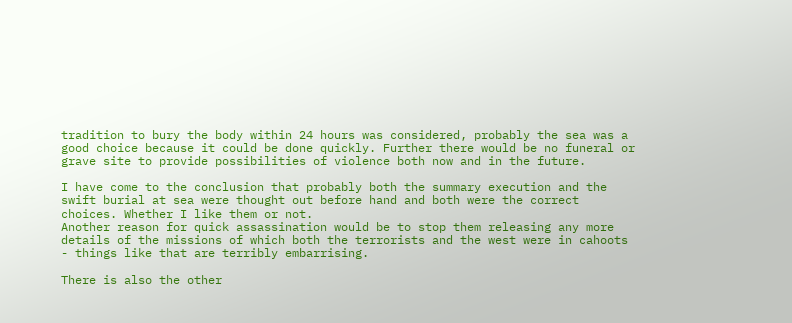tradition to bury the body within 24 hours was considered, probably the sea was a good choice because it could be done quickly. Further there would be no funeral or grave site to provide possibilities of violence both now and in the future.

I have come to the conclusion that probably both the summary execution and the swift burial at sea were thought out before hand and both were the correct choices. Whether I like them or not.
Another reason for quick assassination would be to stop them releasing any more details of the missions of which both the terrorists and the west were in cahoots - things like that are terribly embarrising.

There is also the other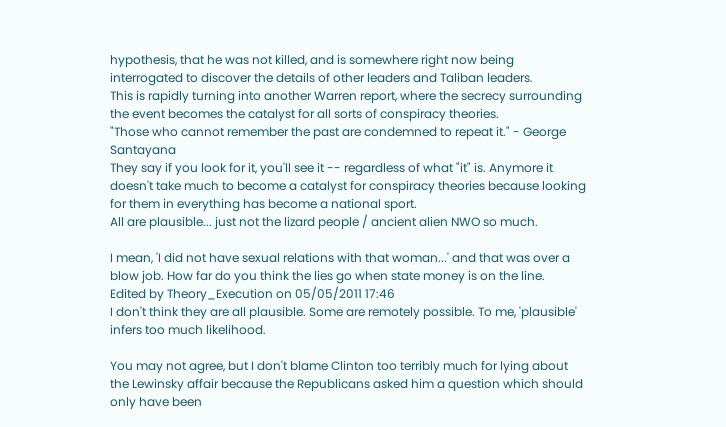hypothesis, that he was not killed, and is somewhere right now being interrogated to discover the details of other leaders and Taliban leaders.
This is rapidly turning into another Warren report, where the secrecy surrounding the event becomes the catalyst for all sorts of conspiracy theories.
"Those who cannot remember the past are condemned to repeat it." - George Santayana
They say if you look for it, you'll see it -- regardless of what "it" is. Anymore it doesn't take much to become a catalyst for conspiracy theories because looking for them in everything has become a national sport.
All are plausible... just not the lizard people / ancient alien NWO so much.

I mean, 'I did not have sexual relations with that woman...' and that was over a blow job. How far do you think the lies go when state money is on the line.
Edited by Theory_Execution on 05/05/2011 17:46
I don't think they are all plausible. Some are remotely possible. To me, 'plausible' infers too much likelihood.

You may not agree, but I don't blame Clinton too terribly much for lying about the Lewinsky affair because the Republicans asked him a question which should only have been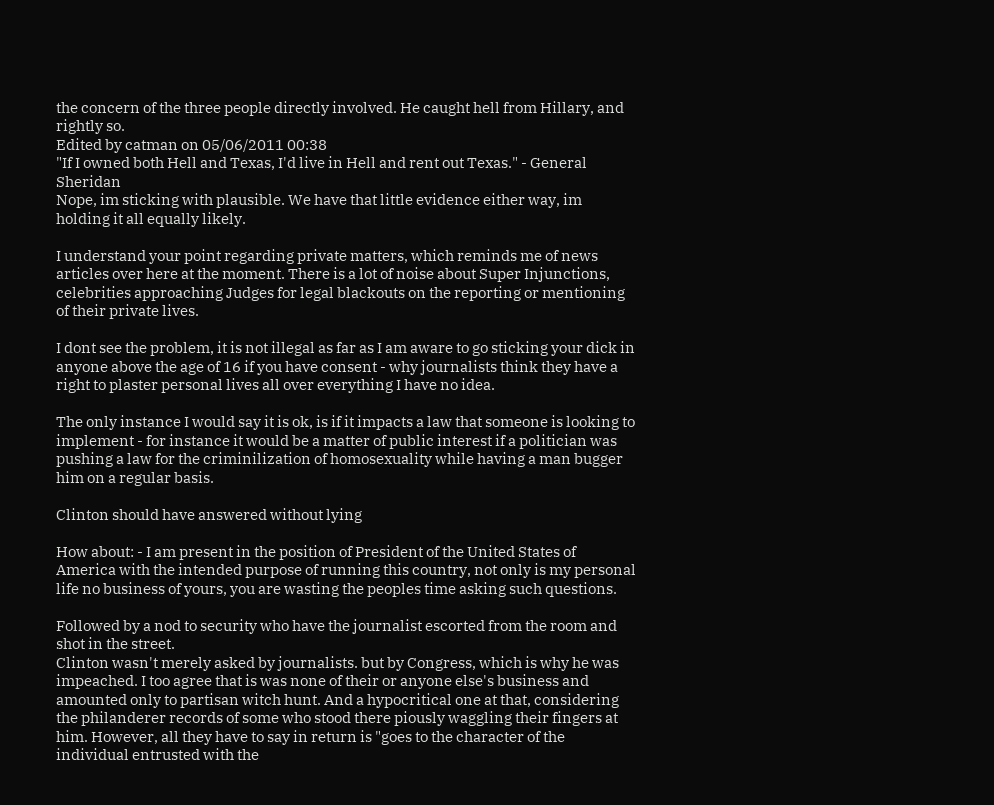the concern of the three people directly involved. He caught hell from Hillary, and rightly so.
Edited by catman on 05/06/2011 00:38
"If I owned both Hell and Texas, I'd live in Hell and rent out Texas." - General Sheridan
Nope, im sticking with plausible. We have that little evidence either way, im holding it all equally likely.

I understand your point regarding private matters, which reminds me of news articles over here at the moment. There is a lot of noise about Super Injunctions, celebrities approaching Judges for legal blackouts on the reporting or mentioning of their private lives.

I dont see the problem, it is not illegal as far as I am aware to go sticking your dick in anyone above the age of 16 if you have consent - why journalists think they have a right to plaster personal lives all over everything I have no idea.

The only instance I would say it is ok, is if it impacts a law that someone is looking to implement - for instance it would be a matter of public interest if a politician was pushing a law for the criminilization of homosexuality while having a man bugger him on a regular basis.

Clinton should have answered without lying

How about: - I am present in the position of President of the United States of America with the intended purpose of running this country, not only is my personal life no business of yours, you are wasting the peoples time asking such questions.

Followed by a nod to security who have the journalist escorted from the room and shot in the street.
Clinton wasn't merely asked by journalists. but by Congress, which is why he was impeached. I too agree that is was none of their or anyone else's business and amounted only to partisan witch hunt. And a hypocritical one at that, considering the philanderer records of some who stood there piously waggling their fingers at him. However, all they have to say in return is "goes to the character of the individual entrusted with the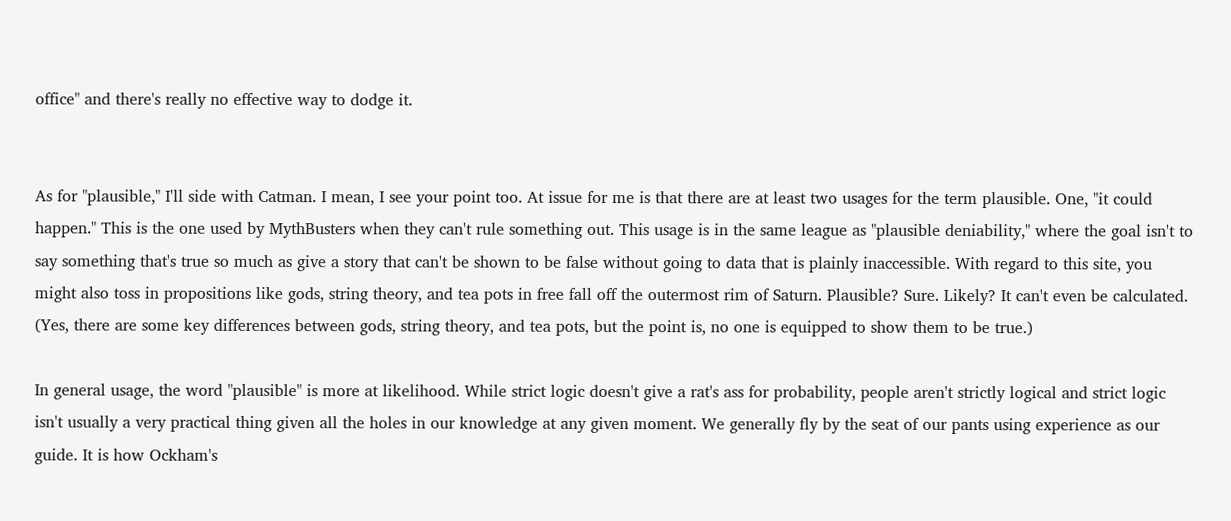office" and there's really no effective way to dodge it.


As for "plausible," I'll side with Catman. I mean, I see your point too. At issue for me is that there are at least two usages for the term plausible. One, "it could happen." This is the one used by MythBusters when they can't rule something out. This usage is in the same league as "plausible deniability," where the goal isn't to say something that's true so much as give a story that can't be shown to be false without going to data that is plainly inaccessible. With regard to this site, you might also toss in propositions like gods, string theory, and tea pots in free fall off the outermost rim of Saturn. Plausible? Sure. Likely? It can't even be calculated. (Yes, there are some key differences between gods, string theory, and tea pots, but the point is, no one is equipped to show them to be true.)

In general usage, the word "plausible" is more at likelihood. While strict logic doesn't give a rat's ass for probability, people aren't strictly logical and strict logic isn't usually a very practical thing given all the holes in our knowledge at any given moment. We generally fly by the seat of our pants using experience as our guide. It is how Ockham's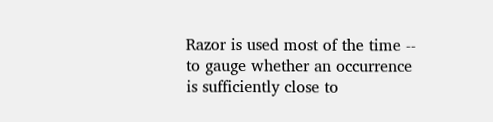Razor is used most of the time -- to gauge whether an occurrence is sufficiently close to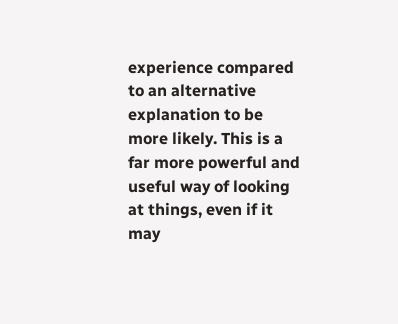experience compared to an alternative explanation to be more likely. This is a far more powerful and useful way of looking at things, even if it may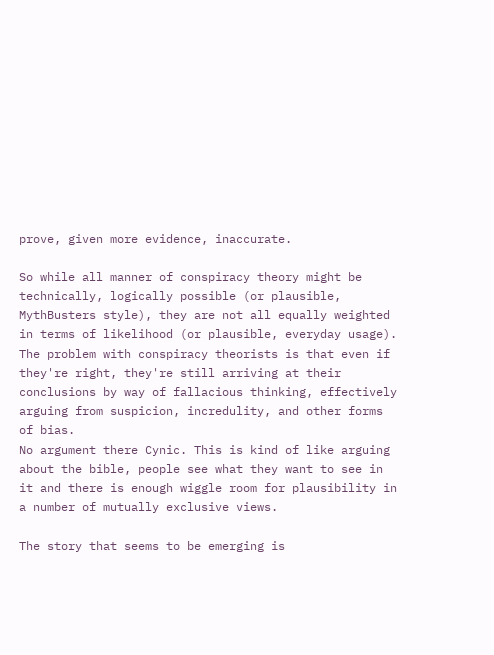prove, given more evidence, inaccurate.

So while all manner of conspiracy theory might be technically, logically possible (or plausible, MythBusters style), they are not all equally weighted in terms of likelihood (or plausible, everyday usage). The problem with conspiracy theorists is that even if they're right, they're still arriving at their conclusions by way of fallacious thinking, effectively arguing from suspicion, incredulity, and other forms of bias.
No argument there Cynic. This is kind of like arguing about the bible, people see what they want to see in it and there is enough wiggle room for plausibility in a number of mutually exclusive views.

The story that seems to be emerging is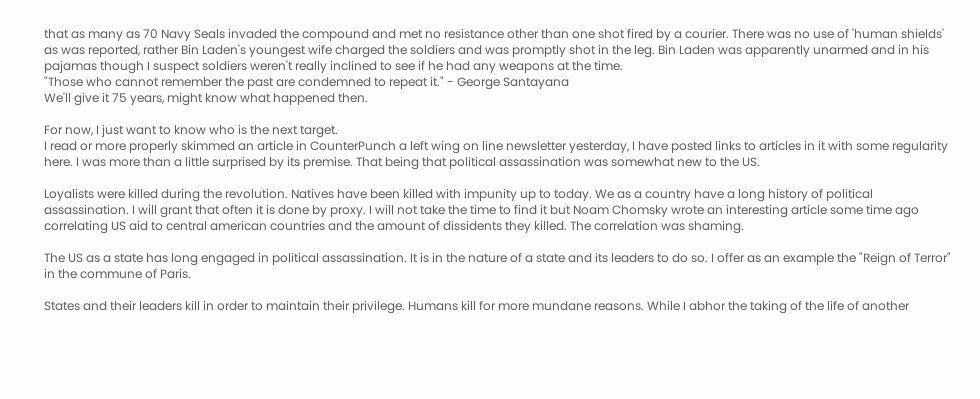that as many as 70 Navy Seals invaded the compound and met no resistance other than one shot fired by a courier. There was no use of 'human shields' as was reported, rather Bin Laden's youngest wife charged the soldiers and was promptly shot in the leg. Bin Laden was apparently unarmed and in his pajamas though I suspect soldiers weren't really inclined to see if he had any weapons at the time.
"Those who cannot remember the past are condemned to repeat it." - George Santayana
We'll give it 75 years, might know what happened then.

For now, I just want to know who is the next target.
I read or more properly skimmed an article in CounterPunch a left wing on line newsletter yesterday, I have posted links to articles in it with some regularity here. I was more than a little surprised by its premise. That being that political assassination was somewhat new to the US.

Loyalists were killed during the revolution. Natives have been killed with impunity up to today. We as a country have a long history of political assassination. I will grant that often it is done by proxy. I will not take the time to find it but Noam Chomsky wrote an interesting article some time ago correlating US aid to central american countries and the amount of dissidents they killed. The correlation was shaming.

The US as a state has long engaged in political assassination. It is in the nature of a state and its leaders to do so. I offer as an example the "Reign of Terror" in the commune of Paris.

States and their leaders kill in order to maintain their privilege. Humans kill for more mundane reasons. While I abhor the taking of the life of another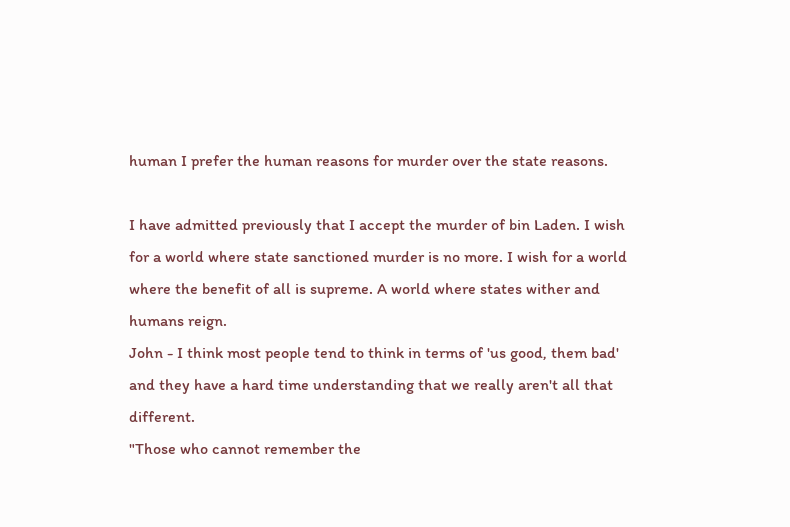human I prefer the human reasons for murder over the state reasons.

I have admitted previously that I accept the murder of bin Laden. I wish for a world where state sanctioned murder is no more. I wish for a world where the benefit of all is supreme. A world where states wither and humans reign.
John - I think most people tend to think in terms of 'us good, them bad' and they have a hard time understanding that we really aren't all that different.
"Those who cannot remember the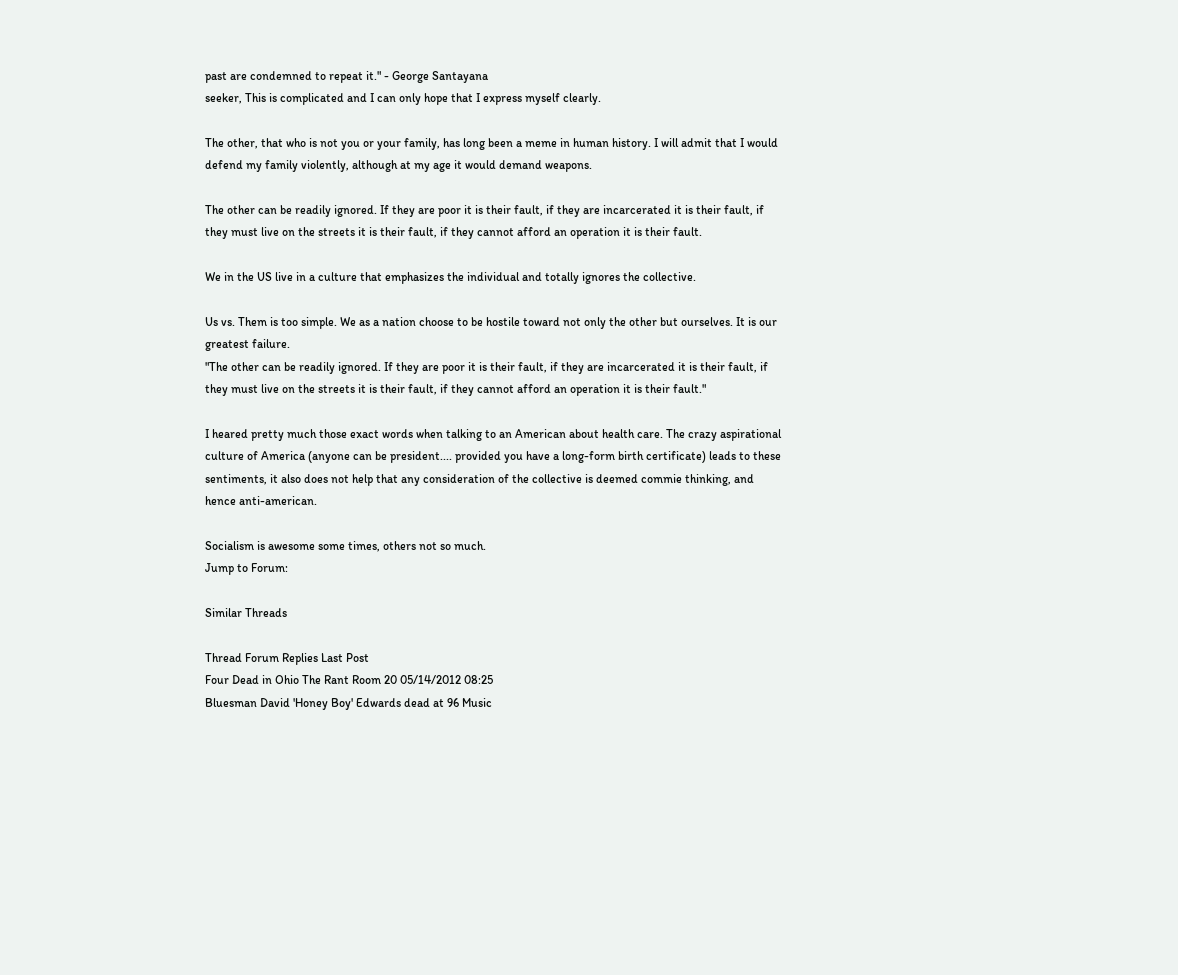past are condemned to repeat it." - George Santayana
seeker, This is complicated and I can only hope that I express myself clearly.

The other, that who is not you or your family, has long been a meme in human history. I will admit that I would defend my family violently, although at my age it would demand weapons.

The other can be readily ignored. If they are poor it is their fault, if they are incarcerated it is their fault, if they must live on the streets it is their fault, if they cannot afford an operation it is their fault.

We in the US live in a culture that emphasizes the individual and totally ignores the collective.

Us vs. Them is too simple. We as a nation choose to be hostile toward not only the other but ourselves. It is our greatest failure.
"The other can be readily ignored. If they are poor it is their fault, if they are incarcerated it is their fault, if they must live on the streets it is their fault, if they cannot afford an operation it is their fault."

I heared pretty much those exact words when talking to an American about health care. The crazy aspirational culture of America (anyone can be president.... provided you have a long-form birth certificate) leads to these sentiments, it also does not help that any consideration of the collective is deemed commie thinking, and hence anti-american.

Socialism is awesome some times, others not so much.
Jump to Forum:

Similar Threads

Thread Forum Replies Last Post
Four Dead in Ohio The Rant Room 20 05/14/2012 08:25
Bluesman David 'Honey Boy' Edwards dead at 96 Music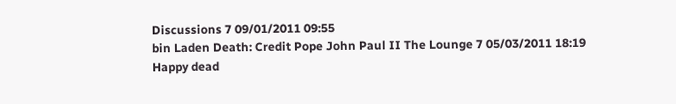Discussions 7 09/01/2011 09:55
bin Laden Death: Credit Pope John Paul II The Lounge 7 05/03/2011 18:19
Happy dead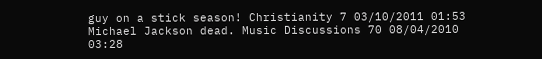guy on a stick season! Christianity 7 03/10/2011 01:53
Michael Jackson dead. Music Discussions 70 08/04/2010 03:28